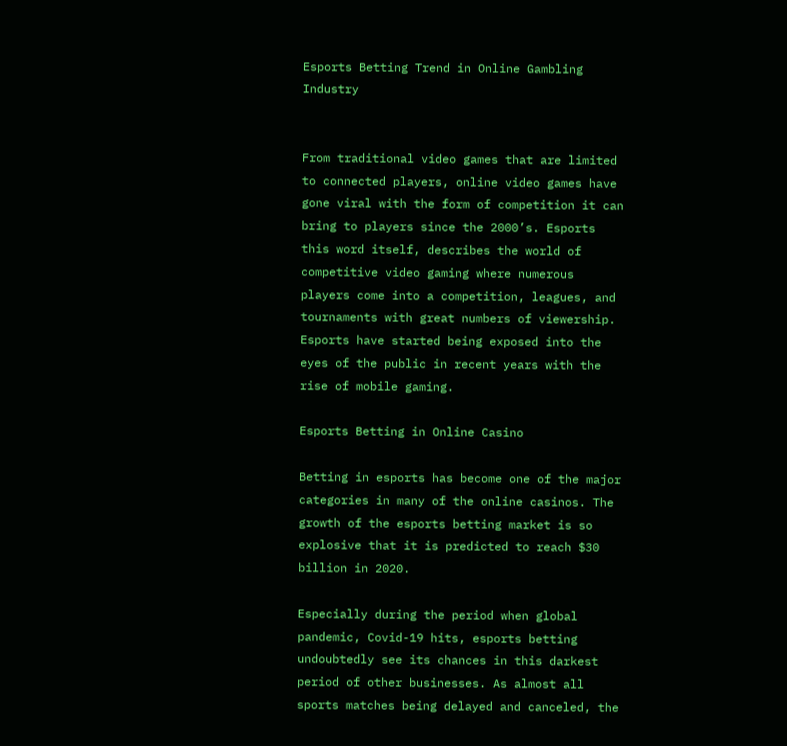Esports Betting Trend in Online Gambling Industry


From traditional video games that are limited to connected players, online video games have gone viral with the form of competition it can bring to players since the 2000’s. Esports this word itself, describes the world of competitive video gaming where numerous players come into a competition, leagues, and tournaments with great numbers of viewership. Esports have started being exposed into the eyes of the public in recent years with the rise of mobile gaming.

Esports Betting in Online Casino

Betting in esports has become one of the major categories in many of the online casinos. The growth of the esports betting market is so explosive that it is predicted to reach $30 billion in 2020.

Especially during the period when global pandemic, Covid-19 hits, esports betting undoubtedly see its chances in this darkest period of other businesses. As almost all sports matches being delayed and canceled, the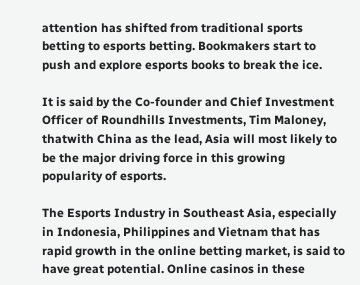attention has shifted from traditional sports betting to esports betting. Bookmakers start to push and explore esports books to break the ice.

It is said by the Co-founder and Chief Investment Officer of Roundhills Investments, Tim Maloney, thatwith China as the lead, Asia will most likely to be the major driving force in this growing popularity of esports.

The Esports Industry in Southeast Asia, especially in Indonesia, Philippines and Vietnam that has rapid growth in the online betting market, is said to have great potential. Online casinos in these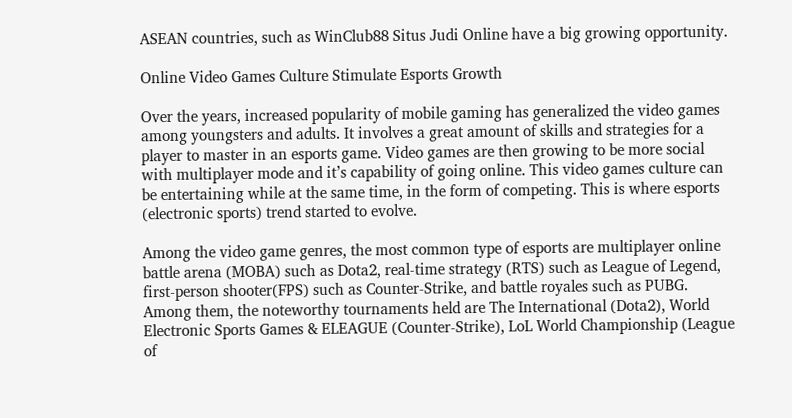ASEAN countries, such as WinClub88 Situs Judi Online have a big growing opportunity.

Online Video Games Culture Stimulate Esports Growth

Over the years, increased popularity of mobile gaming has generalized the video games among youngsters and adults. It involves a great amount of skills and strategies for a player to master in an esports game. Video games are then growing to be more social with multiplayer mode and it’s capability of going online. This video games culture can be entertaining while at the same time, in the form of competing. This is where esports (electronic sports) trend started to evolve.

Among the video game genres, the most common type of esports are multiplayer online battle arena (MOBA) such as Dota2, real-time strategy (RTS) such as League of Legend, first-person shooter(FPS) such as Counter-Strike, and battle royales such as PUBG. Among them, the noteworthy tournaments held are The International (Dota2), World Electronic Sports Games & ELEAGUE (Counter-Strike), LoL World Championship (League of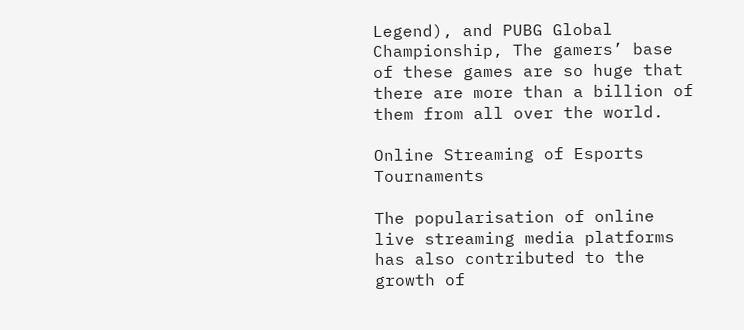Legend), and PUBG Global Championship, The gamers’ base of these games are so huge that there are more than a billion of them from all over the world.

Online Streaming of Esports Tournaments

The popularisation of online live streaming media platforms has also contributed to the growth of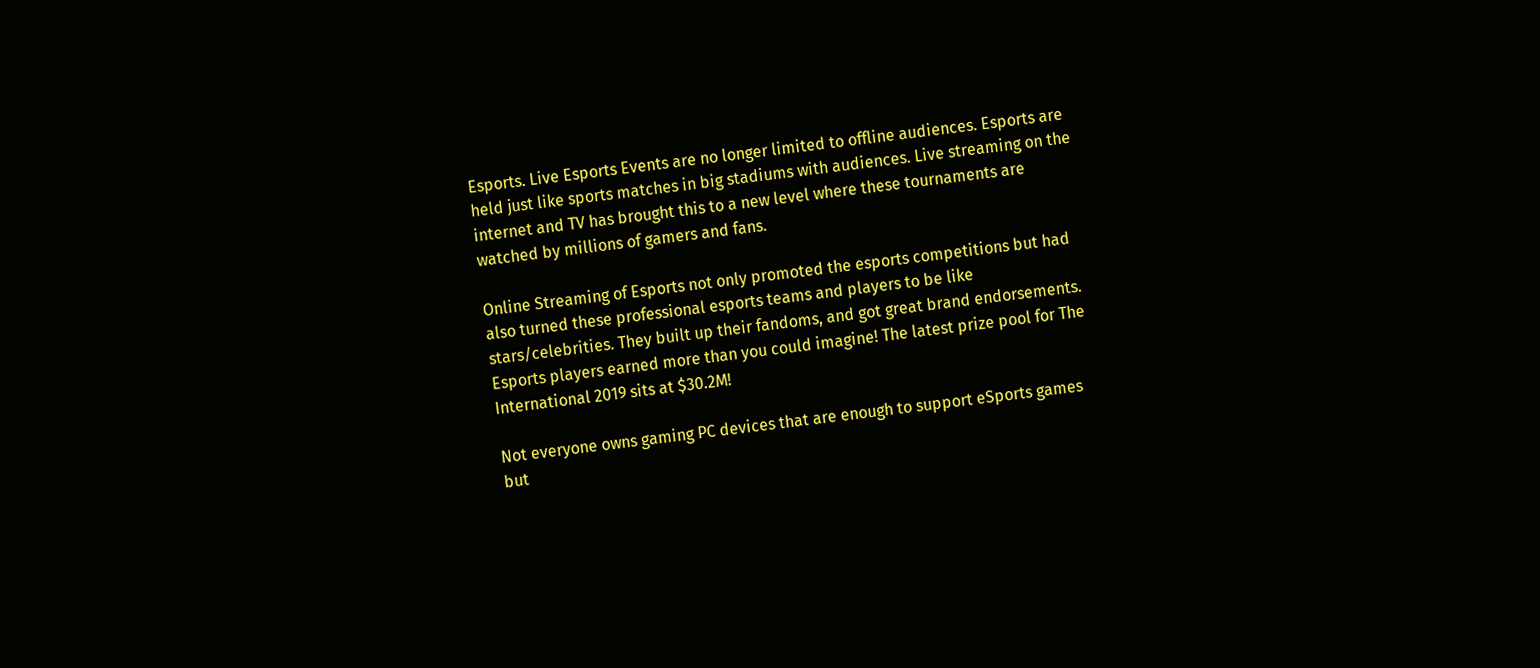Esports. Live Esports Events are no longer limited to offline audiences. Esports are held just like sports matches in big stadiums with audiences. Live streaming on the internet and TV has brought this to a new level where these tournaments are watched by millions of gamers and fans.

Online Streaming of Esports not only promoted the esports competitions but had also turned these professional esports teams and players to be like stars/celebrities. They built up their fandoms, and got great brand endorsements. Esports players earned more than you could imagine! The latest prize pool for The International 2019 sits at $30.2M!

Not everyone owns gaming PC devices that are enough to support eSports games but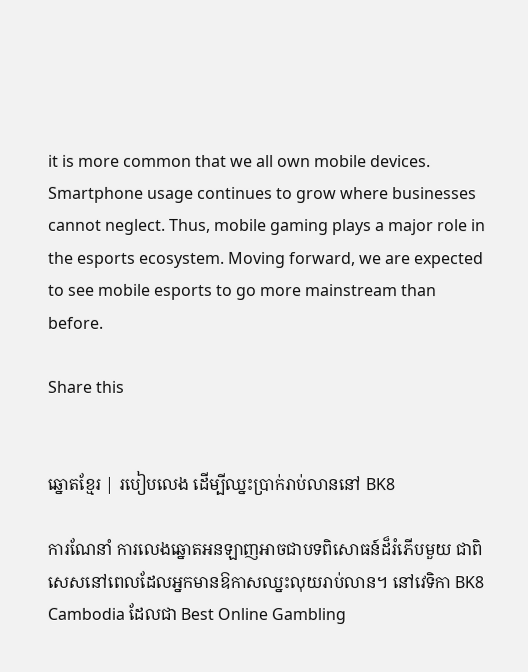it is more common that we all own mobile devices. Smartphone usage continues to grow where businesses cannot neglect. Thus, mobile gaming plays a major role in the esports ecosystem. Moving forward, we are expected to see mobile esports to go more mainstream than before.

Share this


ឆ្នោតខ្មែរ | របៀបលេង ដើម្បីឈ្នះប្រាក់រាប់លាននៅ BK8

ការណែនាំ ការលេងឆ្នោតអនឡាញអាចជាបទពិសោធន៍ដ៏រំភើបមួយ ជាពិសេសនៅពេលដែលអ្នកមានឱកាសឈ្នះលុយរាប់លាន។ នៅវេទិកា BK8 Cambodia ដែលជា Best Online Gambling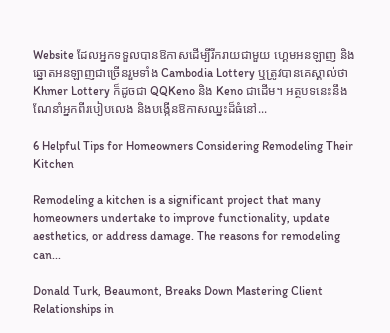Website ដែលអ្នកទទួលបានឱកាសដើម្បីរីករាយជាមួយ ហ្គេមអនឡាញ និងឆ្នោតអនឡាញជាច្រើនរួមទាំង Cambodia Lottery ឬត្រូវបានគេស្គាល់ថា Khmer Lottery ក៏ដូចជា QQKeno និង Keno ជាដើម។ អត្ថបទនេះនឹងណែនាំអ្នកពីរបៀបលេង និងបង្កើនឱកាសឈ្នះដ៏ធំនៅ...

6 Helpful Tips for Homeowners Considering Remodeling Their Kitchen

Remodeling a kitchen is a significant project that many homeowners undertake to improve functionality, update aesthetics, or address damage. The reasons for remodeling can...

Donald Turk, Beaumont, Breaks Down Mastering Client Relationships in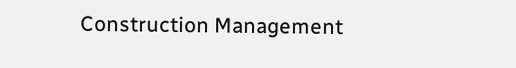Construction Management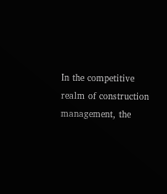In the competitive realm of construction management, the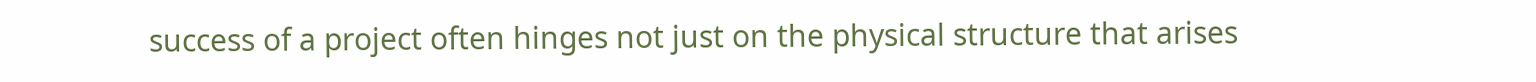success of a project often hinges not just on the physical structure that arises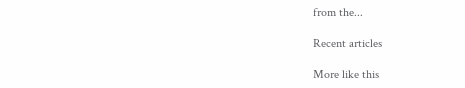from the...

Recent articles

More like this